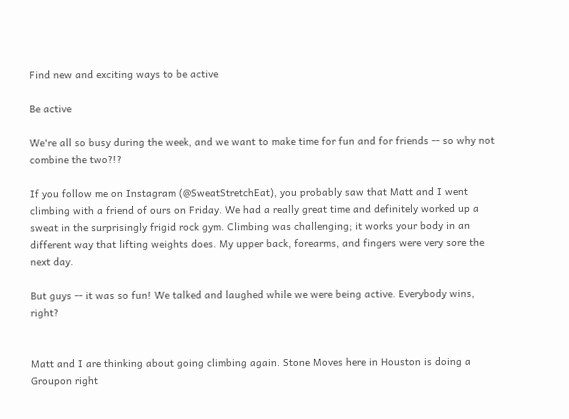Find new and exciting ways to be active

Be active

We're all so busy during the week, and we want to make time for fun and for friends -- so why not combine the two?!?

If you follow me on Instagram (@SweatStretchEat), you probably saw that Matt and I went climbing with a friend of ours on Friday. We had a really great time and definitely worked up a sweat in the surprisingly frigid rock gym. Climbing was challenging; it works your body in an different way that lifting weights does. My upper back, forearms, and fingers were very sore the next day.

But guys -- it was so fun! We talked and laughed while we were being active. Everybody wins, right?


Matt and I are thinking about going climbing again. Stone Moves here in Houston is doing a Groupon right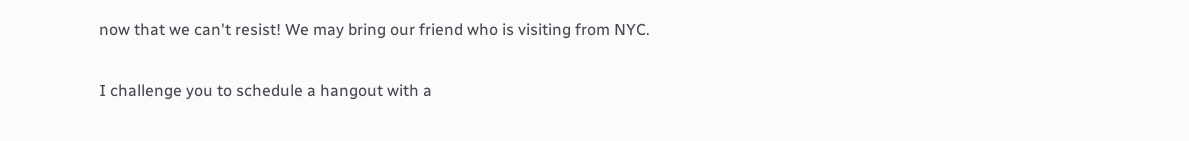now that we can't resist! We may bring our friend who is visiting from NYC.

I challenge you to schedule a hangout with a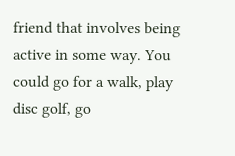friend that involves being active in some way. You could go for a walk, play disc golf, go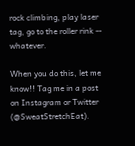rock climbing, play laser tag, go to the roller rink -- whatever.

When you do this, let me know!! Tag me in a post on Instagram or Twitter (@SweatStretchEat).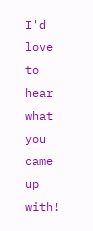I'd love to hear what you came up with!